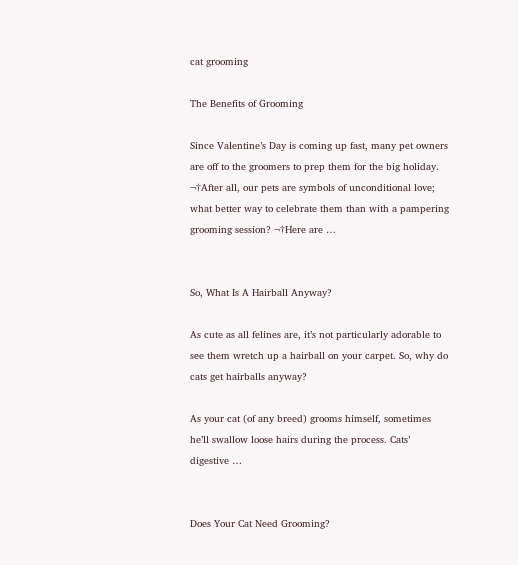cat grooming

The Benefits of Grooming

Since Valentine’s Day is coming up fast, many pet owners are off to the groomers to prep them for the big holiday. ¬†After all, our pets are symbols of unconditional love; what better way to celebrate them than with a pampering grooming session? ¬†Here are …


So, What Is A Hairball Anyway?

As cute as all felines are, it’s not particularly adorable to see them wretch up a hairball on your carpet. So, why do cats get hairballs anyway?

As your cat (of any breed) grooms himself, sometimes he’ll swallow loose hairs during the process. Cats’ digestive …


Does Your Cat Need Grooming?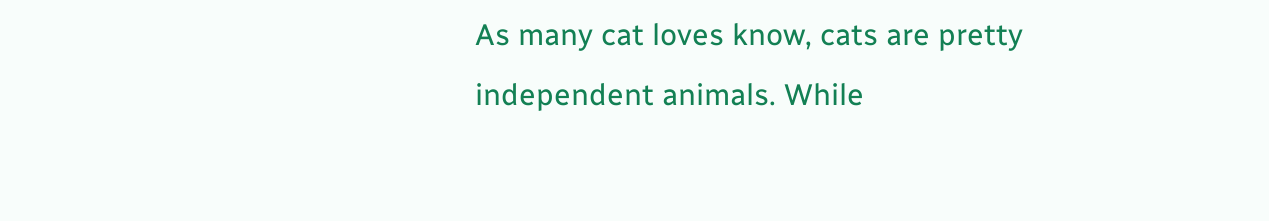As many cat loves know, cats are pretty independent animals. While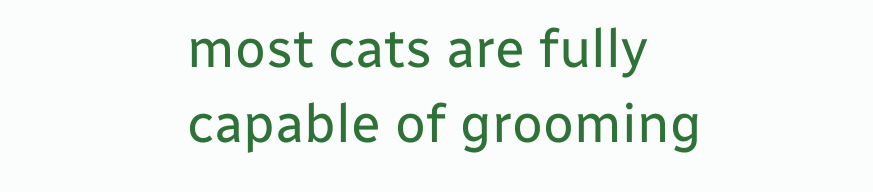most cats are fully capable of grooming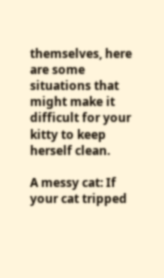themselves, here are some situations that might make it difficult for your kitty to keep herself clean.

A messy cat: If your cat tripped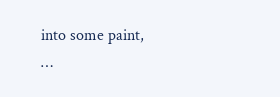into some paint, …